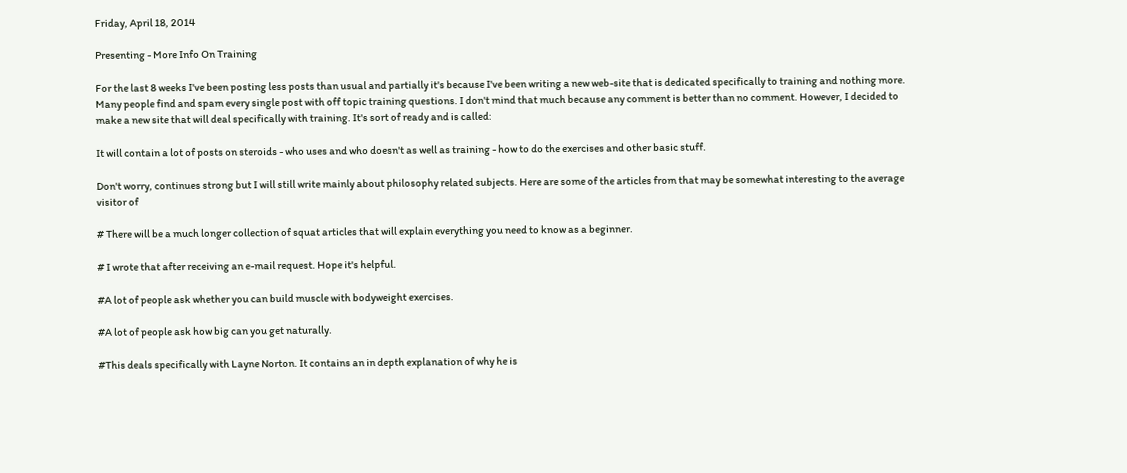Friday, April 18, 2014

Presenting - More Info On Training

For the last 8 weeks I've been posting less posts than usual and partially it's because I've been writing a new web-site that is dedicated specifically to training and nothing more. Many people find and spam every single post with off topic training questions. I don't mind that much because any comment is better than no comment. However, I decided to make a new site that will deal specifically with training. It's sort of ready and is called:

It will contain a lot of posts on steroids - who uses and who doesn't as well as training - how to do the exercises and other basic stuff.

Don't worry, continues strong but I will still write mainly about philosophy related subjects. Here are some of the articles from that may be somewhat interesting to the average visitor of

# There will be a much longer collection of squat articles that will explain everything you need to know as a beginner.

# I wrote that after receiving an e-mail request. Hope it's helpful.

#A lot of people ask whether you can build muscle with bodyweight exercises.

#A lot of people ask how big can you get naturally.

#This deals specifically with Layne Norton. It contains an in depth explanation of why he is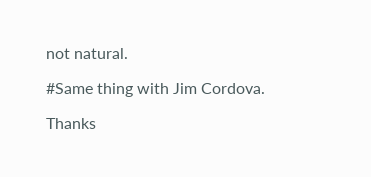not natural.

#Same thing with Jim Cordova.

Thanks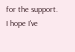for the support. I hope I've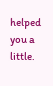helped you a little.